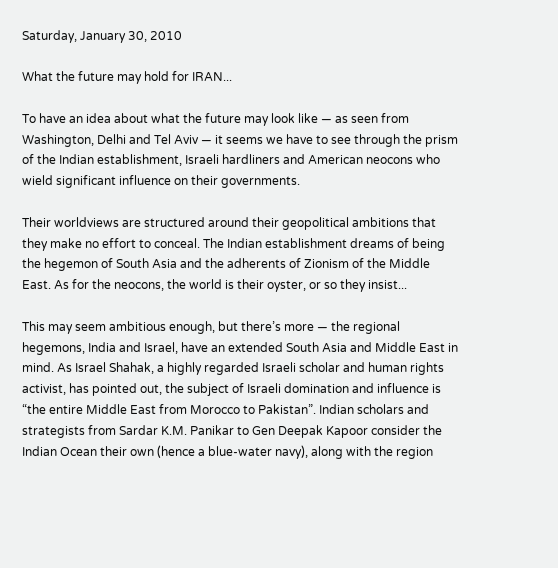Saturday, January 30, 2010

What the future may hold for IRAN...

To have an idea about what the future may look like — as seen from Washington, Delhi and Tel Aviv — it seems we have to see through the prism of the Indian establishment, Israeli hardliners and American neocons who wield significant influence on their governments.

Their worldviews are structured around their geopolitical ambitions that they make no effort to conceal. The Indian establishment dreams of being the hegemon of South Asia and the adherents of Zionism of the Middle East. As for the neocons, the world is their oyster, or so they insist...

This may seem ambitious enough, but there’s more — the regional hegemons, India and Israel, have an extended South Asia and Middle East in mind. As Israel Shahak, a highly regarded Israeli scholar and human rights activist, has pointed out, the subject of Israeli domination and influence is “the entire Middle East from Morocco to Pakistan”. Indian scholars and strategists from Sardar K.M. Panikar to Gen Deepak Kapoor consider the Indian Ocean their own (hence a blue-water navy), along with the region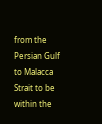from the Persian Gulf to Malacca Strait to be within the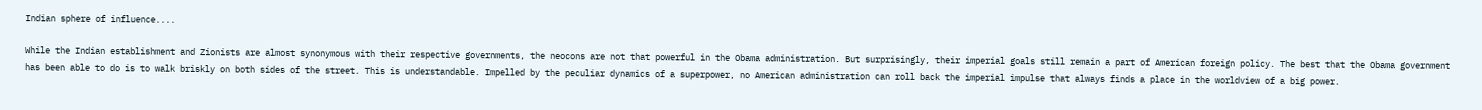Indian sphere of influence....

While the Indian establishment and Zionists are almost synonymous with their respective governments, the neocons are not that powerful in the Obama administration. But surprisingly, their imperial goals still remain a part of American foreign policy. The best that the Obama government has been able to do is to walk briskly on both sides of the street. This is understandable. Impelled by the peculiar dynamics of a superpower, no American administration can roll back the imperial impulse that always finds a place in the worldview of a big power.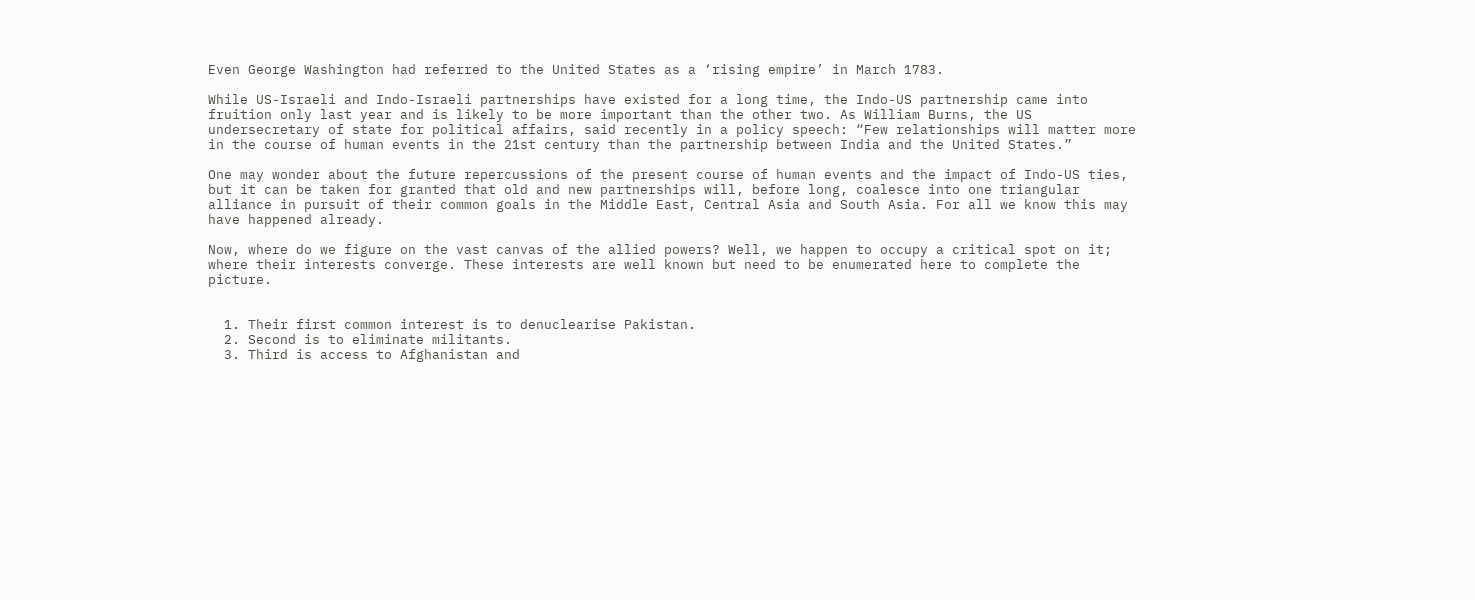Even George Washington had referred to the United States as a ‘rising empire’ in March 1783.

While US-Israeli and Indo-Israeli partnerships have existed for a long time, the Indo-US partnership came into fruition only last year and is likely to be more important than the other two. As William Burns, the US undersecretary of state for political affairs, said recently in a policy speech: “Few relationships will matter more in the course of human events in the 21st century than the partnership between India and the United States.”

One may wonder about the future repercussions of the present course of human events and the impact of Indo-US ties, but it can be taken for granted that old and new partnerships will, before long, coalesce into one triangular alliance in pursuit of their common goals in the Middle East, Central Asia and South Asia. For all we know this may have happened already.

Now, where do we figure on the vast canvas of the allied powers? Well, we happen to occupy a critical spot on it; where their interests converge. These interests are well known but need to be enumerated here to complete the picture.


  1. Their first common interest is to denuclearise Pakistan.
  2. Second is to eliminate militants.
  3. Third is access to Afghanistan and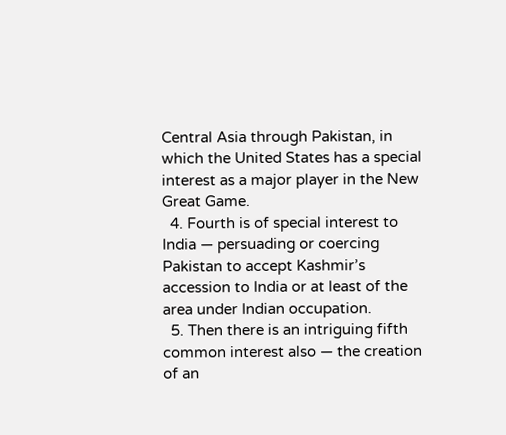Central Asia through Pakistan, in which the United States has a special interest as a major player in the New Great Game.
  4. Fourth is of special interest to India — persuading or coercing Pakistan to accept Kashmir’s accession to India or at least of the area under Indian occupation.
  5. Then there is an intriguing fifth common interest also — the creation of an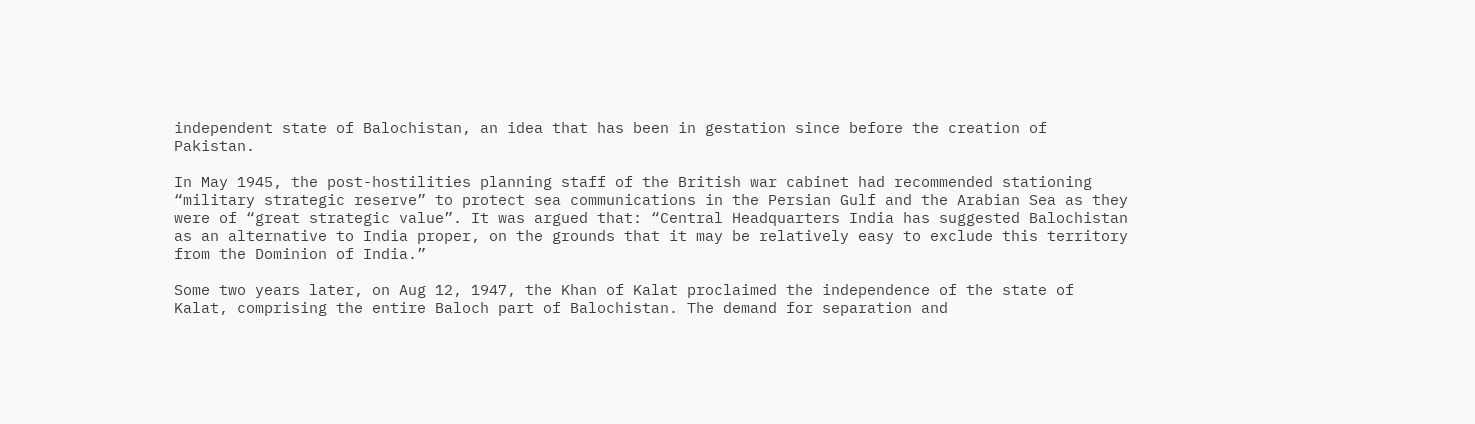independent state of Balochistan, an idea that has been in gestation since before the creation of Pakistan.

In May 1945, the post-hostilities planning staff of the British war cabinet had recommended stationing “military strategic reserve” to protect sea communications in the Persian Gulf and the Arabian Sea as they were of “great strategic value”. It was argued that: “Central Headquarters India has suggested Balochistan as an alternative to India proper, on the grounds that it may be relatively easy to exclude this territory from the Dominion of India.”

Some two years later, on Aug 12, 1947, the Khan of Kalat proclaimed the independence of the state of Kalat, comprising the entire Baloch part of Balochistan. The demand for separation and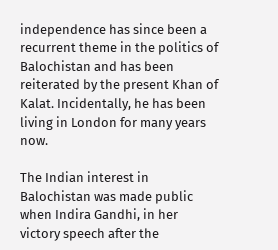independence has since been a recurrent theme in the politics of Balochistan and has been reiterated by the present Khan of Kalat. Incidentally, he has been living in London for many years now.

The Indian interest in Balochistan was made public when Indira Gandhi, in her victory speech after the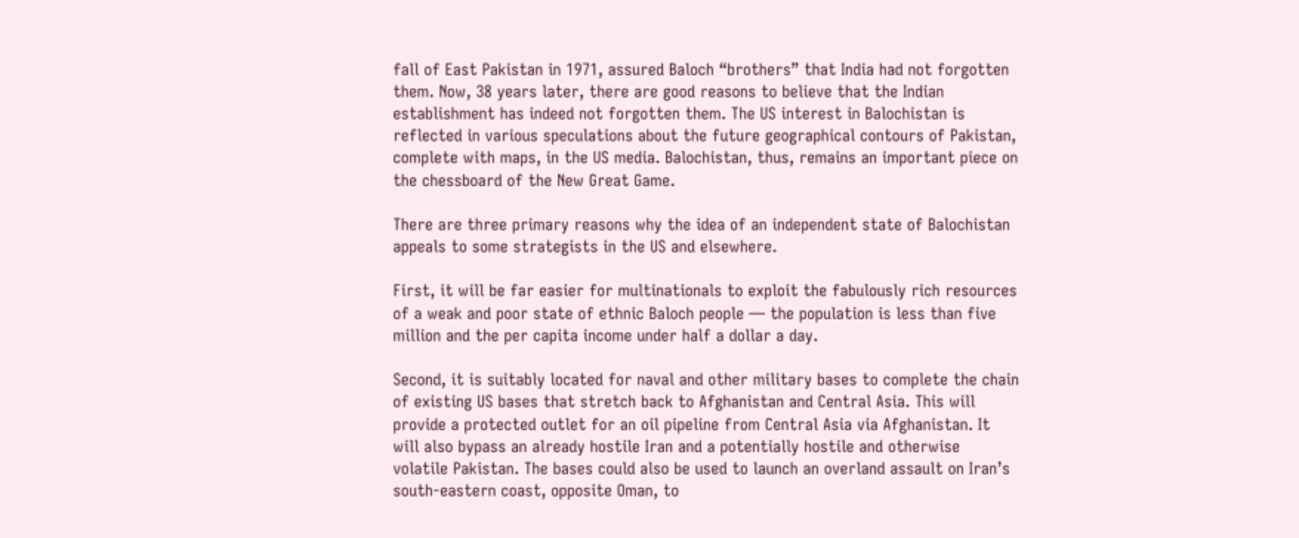fall of East Pakistan in 1971, assured Baloch “brothers” that India had not forgotten them. Now, 38 years later, there are good reasons to believe that the Indian establishment has indeed not forgotten them. The US interest in Balochistan is reflected in various speculations about the future geographical contours of Pakistan, complete with maps, in the US media. Balochistan, thus, remains an important piece on the chessboard of the New Great Game.

There are three primary reasons why the idea of an independent state of Balochistan appeals to some strategists in the US and elsewhere.

First, it will be far easier for multinationals to exploit the fabulously rich resources of a weak and poor state of ethnic Baloch people — the population is less than five million and the per capita income under half a dollar a day.

Second, it is suitably located for naval and other military bases to complete the chain of existing US bases that stretch back to Afghanistan and Central Asia. This will provide a protected outlet for an oil pipeline from Central Asia via Afghanistan. It will also bypass an already hostile Iran and a potentially hostile and otherwise volatile Pakistan. The bases could also be used to launch an overland assault on Iran’s south-eastern coast, opposite Oman, to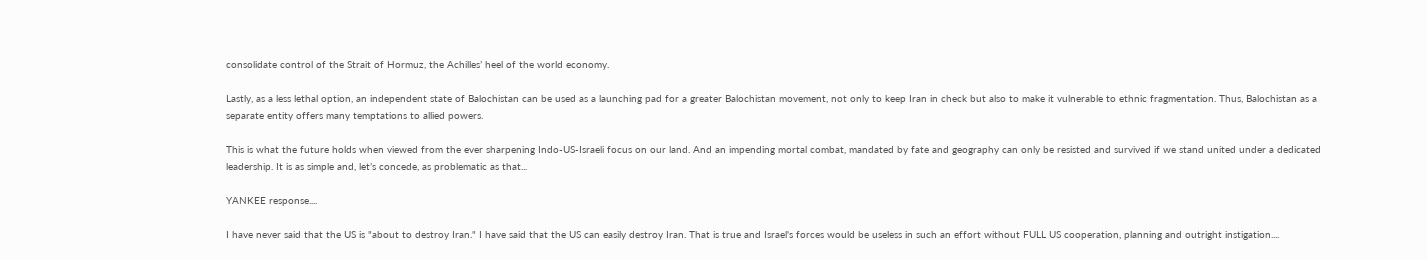consolidate control of the Strait of Hormuz, the Achilles’ heel of the world economy.

Lastly, as a less lethal option, an independent state of Balochistan can be used as a launching pad for a greater Balochistan movement, not only to keep Iran in check but also to make it vulnerable to ethnic fragmentation. Thus, Balochistan as a separate entity offers many temptations to allied powers.

This is what the future holds when viewed from the ever sharpening Indo-US-Israeli focus on our land. And an impending mortal combat, mandated by fate and geography can only be resisted and survived if we stand united under a dedicated leadership. It is as simple and, let’s concede, as problematic as that...

YANKEE response....

I have never said that the US is "about to destroy Iran." I have said that the US can easily destroy Iran. That is true and Israel's forces would be useless in such an effort without FULL US cooperation, planning and outright instigation....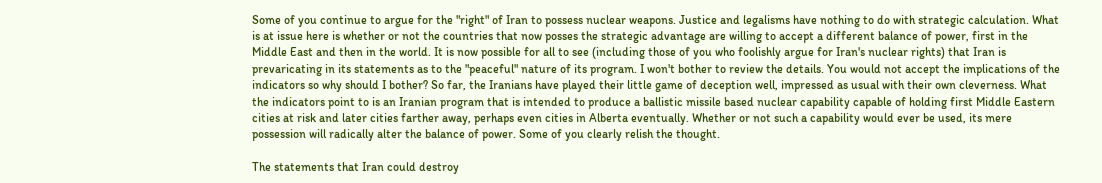Some of you continue to argue for the "right" of Iran to possess nuclear weapons. Justice and legalisms have nothing to do with strategic calculation. What is at issue here is whether or not the countries that now posses the strategic advantage are willing to accept a different balance of power, first in the Middle East and then in the world. It is now possible for all to see (including those of you who foolishly argue for Iran's nuclear rights) that Iran is prevaricating in its statements as to the "peaceful" nature of its program. I won't bother to review the details. You would not accept the implications of the indicators so why should I bother? So far, the Iranians have played their little game of deception well, impressed as usual with their own cleverness. What the indicators point to is an Iranian program that is intended to produce a ballistic missile based nuclear capability capable of holding first Middle Eastern cities at risk and later cities farther away, perhaps even cities in Alberta eventually. Whether or not such a capability would ever be used, its mere possession will radically alter the balance of power. Some of you clearly relish the thought.

The statements that Iran could destroy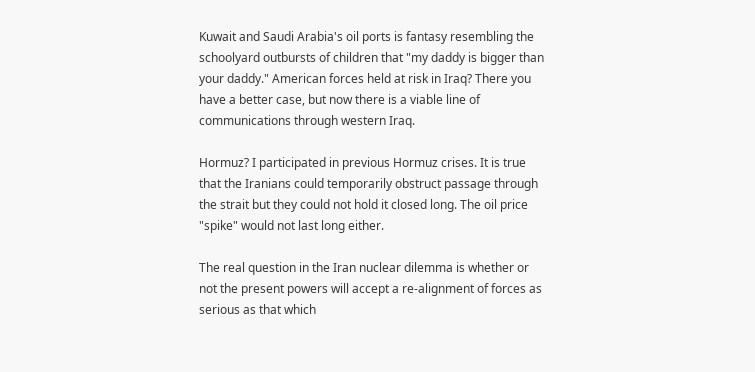Kuwait and Saudi Arabia's oil ports is fantasy resembling the schoolyard outbursts of children that "my daddy is bigger than your daddy." American forces held at risk in Iraq? There you have a better case, but now there is a viable line of communications through western Iraq.

Hormuz? I participated in previous Hormuz crises. It is true that the Iranians could temporarily obstruct passage through the strait but they could not hold it closed long. The oil price "spike" would not last long either.

The real question in the Iran nuclear dilemma is whether or not the present powers will accept a re-alignment of forces as serious as that which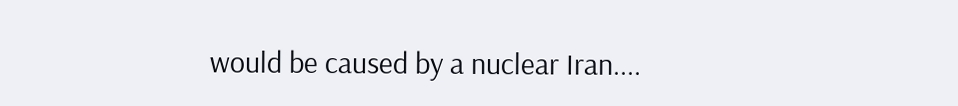would be caused by a nuclear Iran....